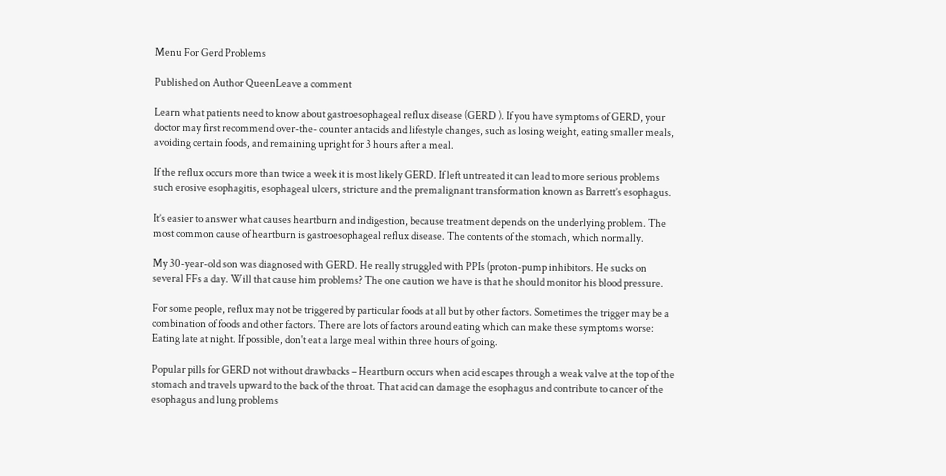Menu For Gerd Problems

Published on Author QueenLeave a comment

Learn what patients need to know about gastroesophageal reflux disease (GERD ). If you have symptoms of GERD, your doctor may first recommend over-the- counter antacids and lifestyle changes, such as losing weight, eating smaller meals, avoiding certain foods, and remaining upright for 3 hours after a meal.

If the reflux occurs more than twice a week it is most likely GERD. If left untreated it can lead to more serious problems such erosive esophagitis, esophageal ulcers, stricture and the premalignant transformation known as Barrett’s esophagus.

It’s easier to answer what causes heartburn and indigestion, because treatment depends on the underlying problem. The most common cause of heartburn is gastroesophageal reflux disease. The contents of the stomach, which normally.

My 30-year-old son was diagnosed with GERD. He really struggled with PPIs (proton-pump inhibitors. He sucks on several FFs a day. Will that cause him problems? The one caution we have is that he should monitor his blood pressure.

For some people, reflux may not be triggered by particular foods at all but by other factors. Sometimes the trigger may be a combination of foods and other factors. There are lots of factors around eating which can make these symptoms worse: Eating late at night. If possible, don't eat a large meal within three hours of going.

Popular pills for GERD not without drawbacks – Heartburn occurs when acid escapes through a weak valve at the top of the stomach and travels upward to the back of the throat. That acid can damage the esophagus and contribute to cancer of the esophagus and lung problems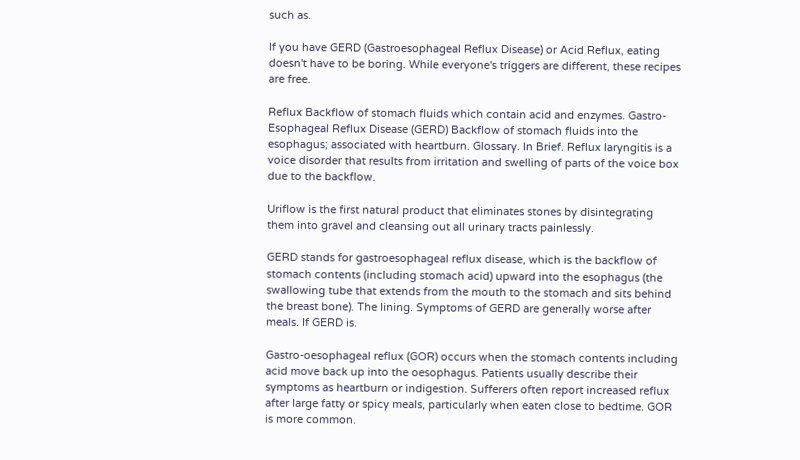such as.

If you have GERD (Gastroesophageal Reflux Disease) or Acid Reflux, eating doesn't have to be boring. While everyone's triggers are different, these recipes are free.

Reflux Backflow of stomach fluids which contain acid and enzymes. Gastro- Esophageal Reflux Disease (GERD) Backflow of stomach fluids into the esophagus; associated with heartburn. Glossary. In Brief. Reflux laryngitis is a voice disorder that results from irritation and swelling of parts of the voice box due to the backflow.

Uriflow is the first natural product that eliminates stones by disintegrating them into gravel and cleansing out all urinary tracts painlessly.

GERD stands for gastroesophageal reflux disease, which is the backflow of stomach contents (including stomach acid) upward into the esophagus (the swallowing tube that extends from the mouth to the stomach and sits behind the breast bone). The lining. Symptoms of GERD are generally worse after meals. If GERD is.

Gastro-oesophageal reflux (GOR) occurs when the stomach contents including acid move back up into the oesophagus. Patients usually describe their symptoms as heartburn or indigestion. Sufferers often report increased reflux after large fatty or spicy meals, particularly when eaten close to bedtime. GOR is more common.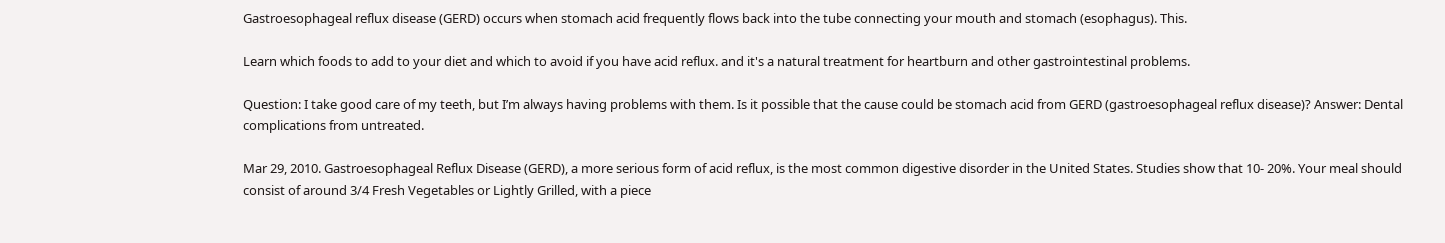Gastroesophageal reflux disease (GERD) occurs when stomach acid frequently flows back into the tube connecting your mouth and stomach (esophagus). This.

Learn which foods to add to your diet and which to avoid if you have acid reflux. and it's a natural treatment for heartburn and other gastrointestinal problems.

Question: I take good care of my teeth, but I’m always having problems with them. Is it possible that the cause could be stomach acid from GERD (gastroesophageal reflux disease)? Answer: Dental complications from untreated.

Mar 29, 2010. Gastroesophageal Reflux Disease (GERD), a more serious form of acid reflux, is the most common digestive disorder in the United States. Studies show that 10- 20%. Your meal should consist of around 3/4 Fresh Vegetables or Lightly Grilled, with a piece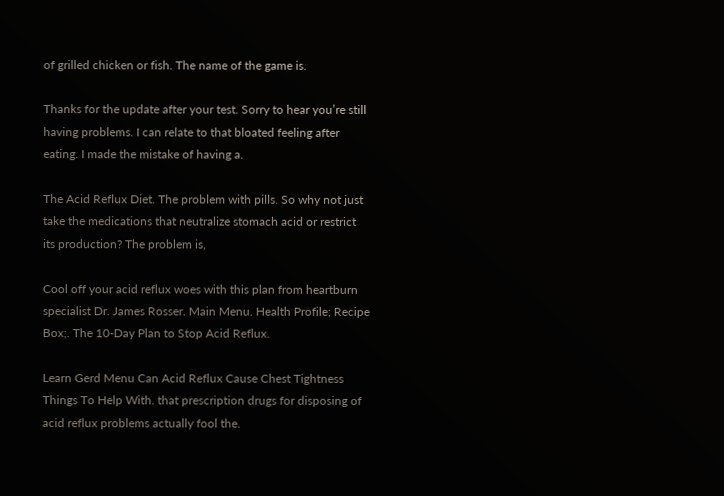of grilled chicken or fish. The name of the game is.

Thanks for the update after your test. Sorry to hear you’re still having problems. I can relate to that bloated feeling after eating. I made the mistake of having a.

The Acid Reflux Diet. The problem with pills. So why not just take the medications that neutralize stomach acid or restrict its production? The problem is,

Cool off your acid reflux woes with this plan from heartburn specialist Dr. James Rosser. Main Menu. Health Profile; Recipe Box;. The 10-Day Plan to Stop Acid Reflux.

Learn Gerd Menu Can Acid Reflux Cause Chest Tightness Things To Help With. that prescription drugs for disposing of acid reflux problems actually fool the.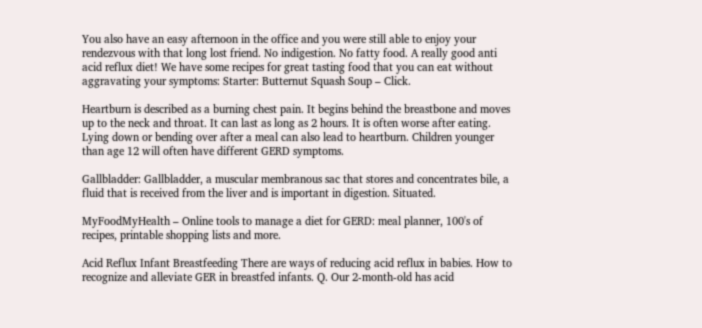You also have an easy afternoon in the office and you were still able to enjoy your rendezvous with that long lost friend. No indigestion. No fatty food. A really good anti acid reflux diet! We have some recipes for great tasting food that you can eat without aggravating your symptoms: Starter: Butternut Squash Soup – Click.

Heartburn is described as a burning chest pain. It begins behind the breastbone and moves up to the neck and throat. It can last as long as 2 hours. It is often worse after eating. Lying down or bending over after a meal can also lead to heartburn. Children younger than age 12 will often have different GERD symptoms.

Gallbladder: Gallbladder, a muscular membranous sac that stores and concentrates bile, a fluid that is received from the liver and is important in digestion. Situated.

MyFoodMyHealth – Online tools to manage a diet for GERD: meal planner, 100's of recipes, printable shopping lists and more.

Acid Reflux Infant Breastfeeding There are ways of reducing acid reflux in babies. How to recognize and alleviate GER in breastfed infants. Q. Our 2-month-old has acid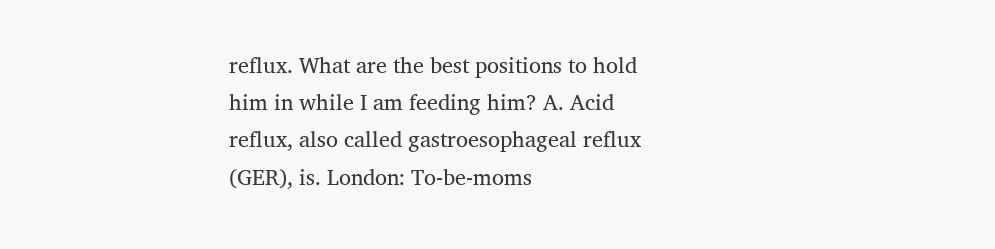reflux. What are the best positions to hold him in while I am feeding him? A. Acid reflux, also called gastroesophageal reflux (GER), is. London: To-be-moms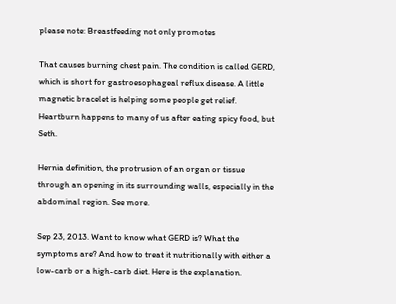please note: Breastfeeding not only promotes

That causes burning chest pain. The condition is called GERD, which is short for gastroesophageal reflux disease. A little magnetic bracelet is helping some people get relief. Heartburn happens to many of us after eating spicy food, but Seth.

Hernia definition, the protrusion of an organ or tissue through an opening in its surrounding walls, especially in the abdominal region. See more.

Sep 23, 2013. Want to know what GERD is? What the symptoms are? And how to treat it nutritionally with either a low-carb or a high-carb diet. Here is the explanation.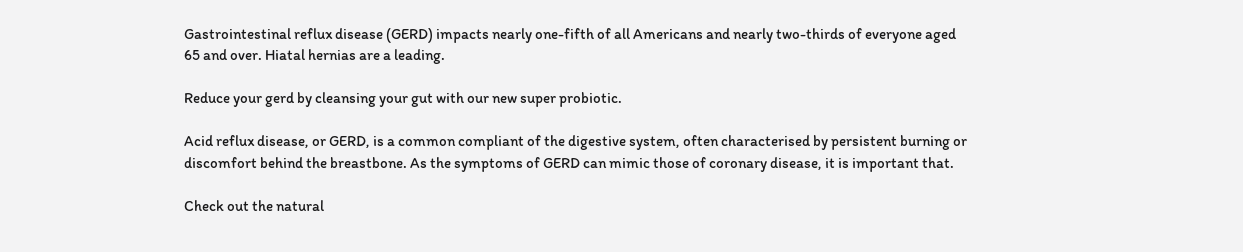Gastrointestinal reflux disease (GERD) impacts nearly one-fifth of all Americans and nearly two-thirds of everyone aged 65 and over. Hiatal hernias are a leading.

Reduce your gerd by cleansing your gut with our new super probiotic.

Acid reflux disease, or GERD, is a common compliant of the digestive system, often characterised by persistent burning or discomfort behind the breastbone. As the symptoms of GERD can mimic those of coronary disease, it is important that.

Check out the natural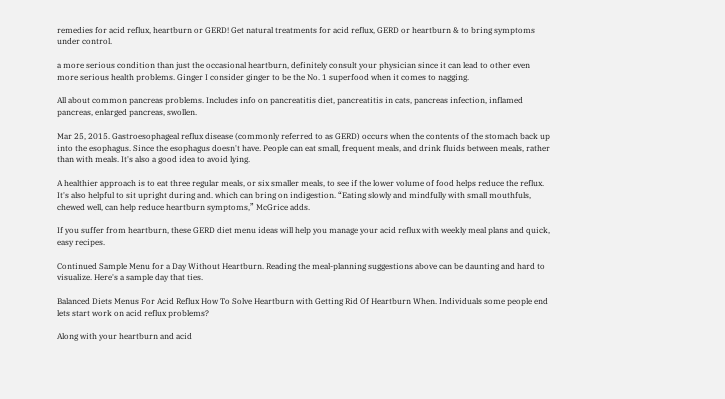remedies for acid reflux, heartburn or GERD! Get natural treatments for acid reflux, GERD or heartburn & to bring symptoms under control.

a more serious condition than just the occasional heartburn, definitely consult your physician since it can lead to other even more serious health problems. Ginger I consider ginger to be the No. 1 superfood when it comes to nagging.

All about common pancreas problems. Includes info on pancreatitis diet, pancreatitis in cats, pancreas infection, inflamed pancreas, enlarged pancreas, swollen.

Mar 25, 2015. Gastroesophageal reflux disease (commonly referred to as GERD) occurs when the contents of the stomach back up into the esophagus. Since the esophagus doesn't have. People can eat small, frequent meals, and drink fluids between meals, rather than with meals. It's also a good idea to avoid lying.

A healthier approach is to eat three regular meals, or six smaller meals, to see if the lower volume of food helps reduce the reflux. It's also helpful to sit upright during and. which can bring on indigestion. “Eating slowly and mindfully with small mouthfuls, chewed well, can help reduce heartburn symptoms,” McGrice adds.

If you suffer from heartburn, these GERD diet menu ideas will help you manage your acid reflux with weekly meal plans and quick, easy recipes.

Continued Sample Menu for a Day Without Heartburn. Reading the meal-planning suggestions above can be daunting and hard to visualize. Here's a sample day that ties.

Balanced Diets Menus For Acid Reflux How To Solve Heartburn with Getting Rid Of Heartburn When. Individuals some people end lets start work on acid reflux problems?

Along with your heartburn and acid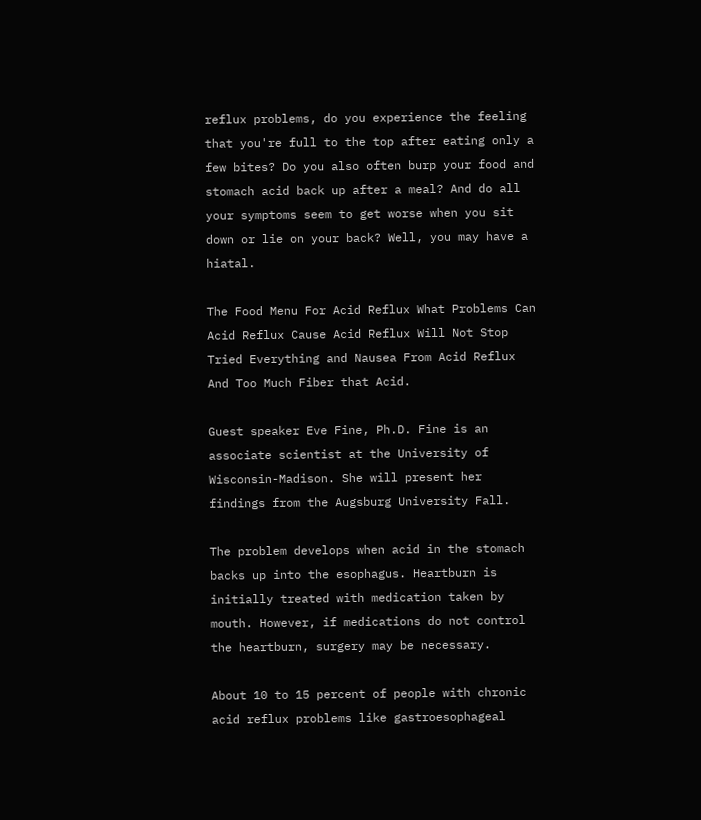reflux problems, do you experience the feeling that you're full to the top after eating only a few bites? Do you also often burp your food and stomach acid back up after a meal? And do all your symptoms seem to get worse when you sit down or lie on your back? Well, you may have a hiatal.

The Food Menu For Acid Reflux What Problems Can Acid Reflux Cause Acid Reflux Will Not Stop Tried Everything and Nausea From Acid Reflux And Too Much Fiber that Acid.

Guest speaker Eve Fine, Ph.D. Fine is an associate scientist at the University of Wisconsin-Madison. She will present her findings from the Augsburg University Fall.

The problem develops when acid in the stomach backs up into the esophagus. Heartburn is initially treated with medication taken by mouth. However, if medications do not control the heartburn, surgery may be necessary.

About 10 to 15 percent of people with chronic acid reflux problems like gastroesophageal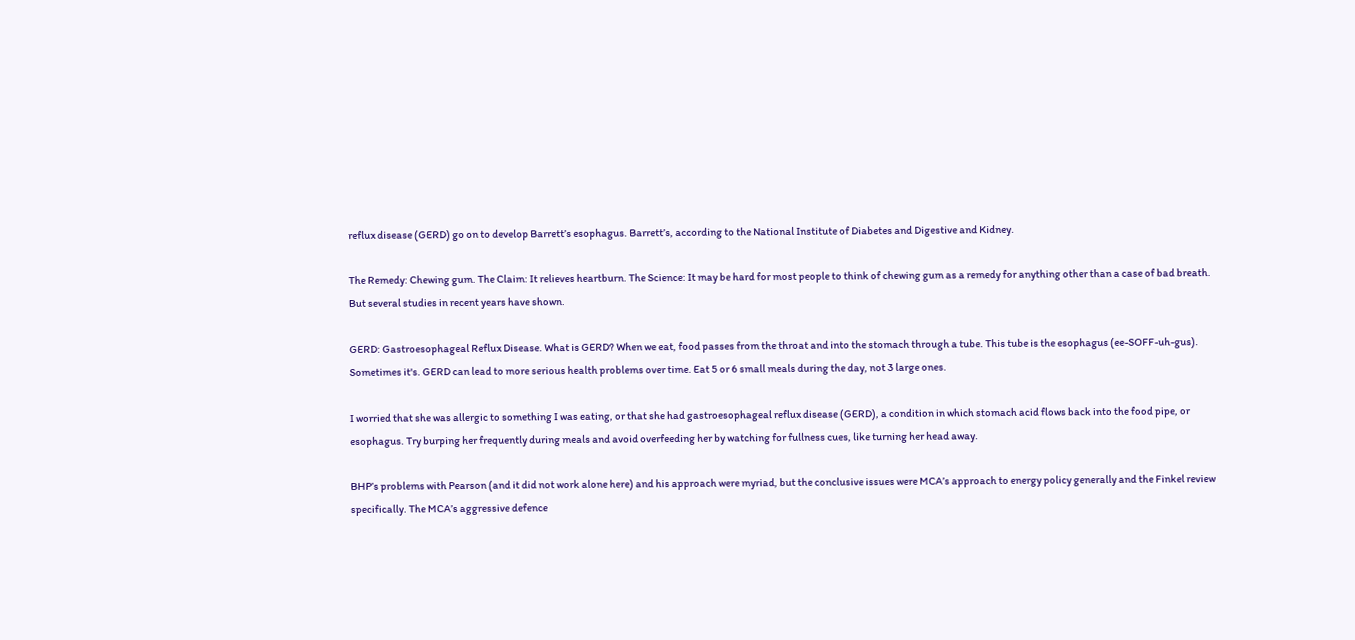reflux disease (GERD) go on to develop Barrett’s esophagus. Barrett’s, according to the National Institute of Diabetes and Digestive and Kidney.

The Remedy: Chewing gum. The Claim: It relieves heartburn. The Science: It may be hard for most people to think of chewing gum as a remedy for anything other than a case of bad breath. But several studies in recent years have shown.

GERD: Gastroesophageal Reflux Disease. What is GERD? When we eat, food passes from the throat and into the stomach through a tube. This tube is the esophagus (ee-SOFF-uh-gus). Sometimes it's. GERD can lead to more serious health problems over time. Eat 5 or 6 small meals during the day, not 3 large ones.

I worried that she was allergic to something I was eating, or that she had gastroesophageal reflux disease (GERD), a condition in which stomach acid flows back into the food pipe, or esophagus. Try burping her frequently during meals and avoid overfeeding her by watching for fullness cues, like turning her head away.

BHP’s problems with Pearson (and it did not work alone here) and his approach were myriad, but the conclusive issues were MCA’s approach to energy policy generally and the Finkel review specifically. The MCA’s aggressive defence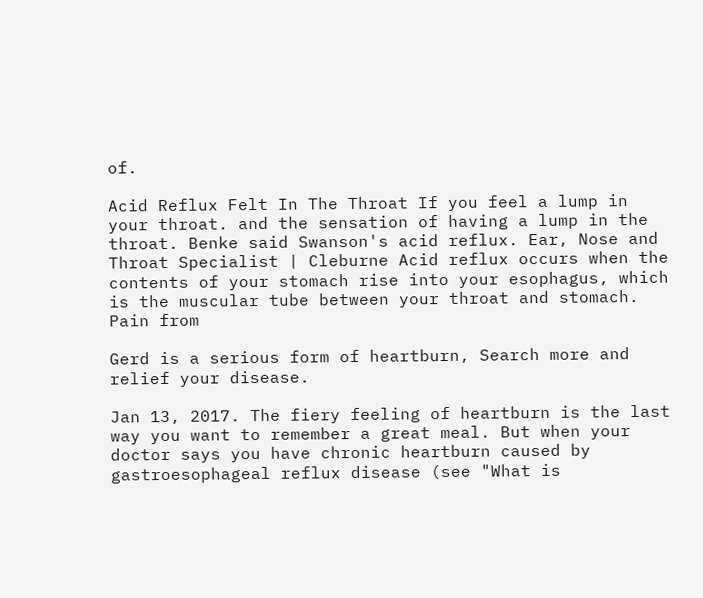of.

Acid Reflux Felt In The Throat If you feel a lump in your throat. and the sensation of having a lump in the throat. Benke said Swanson's acid reflux. Ear, Nose and Throat Specialist | Cleburne Acid reflux occurs when the contents of your stomach rise into your esophagus, which is the muscular tube between your throat and stomach. Pain from

Gerd is a serious form of heartburn, Search more and relief your disease.

Jan 13, 2017. The fiery feeling of heartburn is the last way you want to remember a great meal. But when your doctor says you have chronic heartburn caused by gastroesophageal reflux disease (see "What is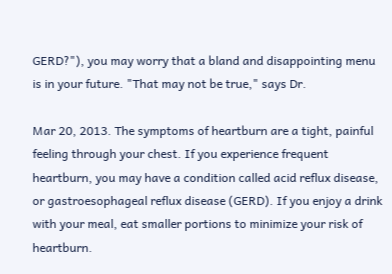GERD?"), you may worry that a bland and disappointing menu is in your future. "That may not be true," says Dr.

Mar 20, 2013. The symptoms of heartburn are a tight, painful feeling through your chest. If you experience frequent heartburn, you may have a condition called acid reflux disease, or gastroesophageal reflux disease (GERD). If you enjoy a drink with your meal, eat smaller portions to minimize your risk of heartburn.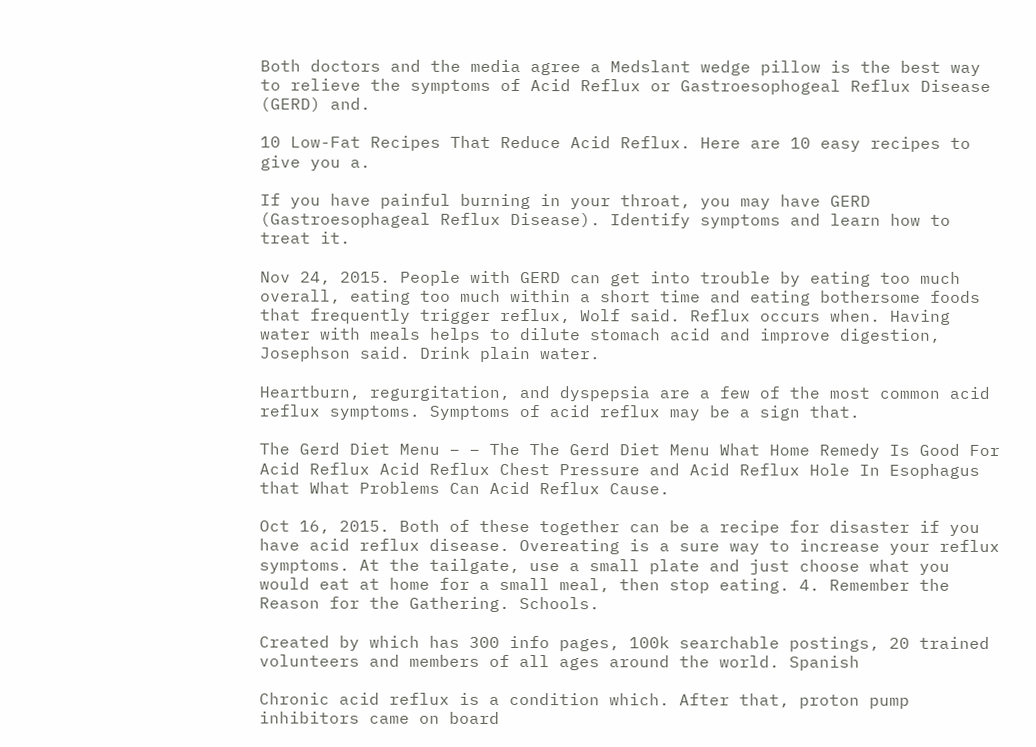Both doctors and the media agree a Medslant wedge pillow is the best way to relieve the symptoms of Acid Reflux or Gastroesophogeal Reflux Disease (GERD) and.

10 Low-Fat Recipes That Reduce Acid Reflux. Here are 10 easy recipes to give you a.

If you have painful burning in your throat, you may have GERD (Gastroesophageal Reflux Disease). Identify symptoms and learn how to treat it.

Nov 24, 2015. People with GERD can get into trouble by eating too much overall, eating too much within a short time and eating bothersome foods that frequently trigger reflux, Wolf said. Reflux occurs when. Having water with meals helps to dilute stomach acid and improve digestion, Josephson said. Drink plain water.

Heartburn, regurgitation, and dyspepsia are a few of the most common acid reflux symptoms. Symptoms of acid reflux may be a sign that.

The Gerd Diet Menu – – The The Gerd Diet Menu What Home Remedy Is Good For Acid Reflux Acid Reflux Chest Pressure and Acid Reflux Hole In Esophagus that What Problems Can Acid Reflux Cause.

Oct 16, 2015. Both of these together can be a recipe for disaster if you have acid reflux disease. Overeating is a sure way to increase your reflux symptoms. At the tailgate, use a small plate and just choose what you would eat at home for a small meal, then stop eating. 4. Remember the Reason for the Gathering. Schools.

Created by which has 300 info pages, 100k searchable postings, 20 trained volunteers and members of all ages around the world. Spanish

Chronic acid reflux is a condition which. After that, proton pump inhibitors came on board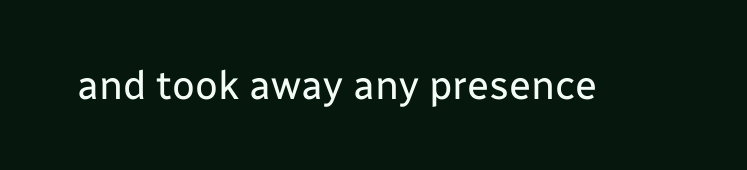and took away any presence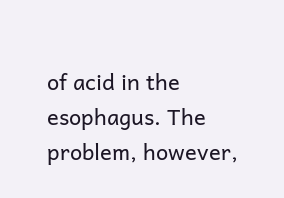of acid in the esophagus. The problem, however,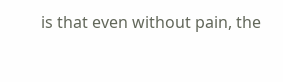is that even without pain, the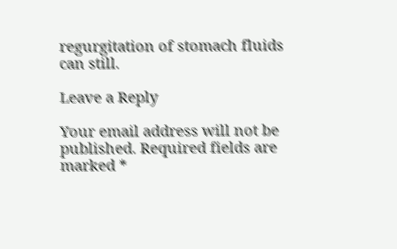regurgitation of stomach fluids can still.

Leave a Reply

Your email address will not be published. Required fields are marked *